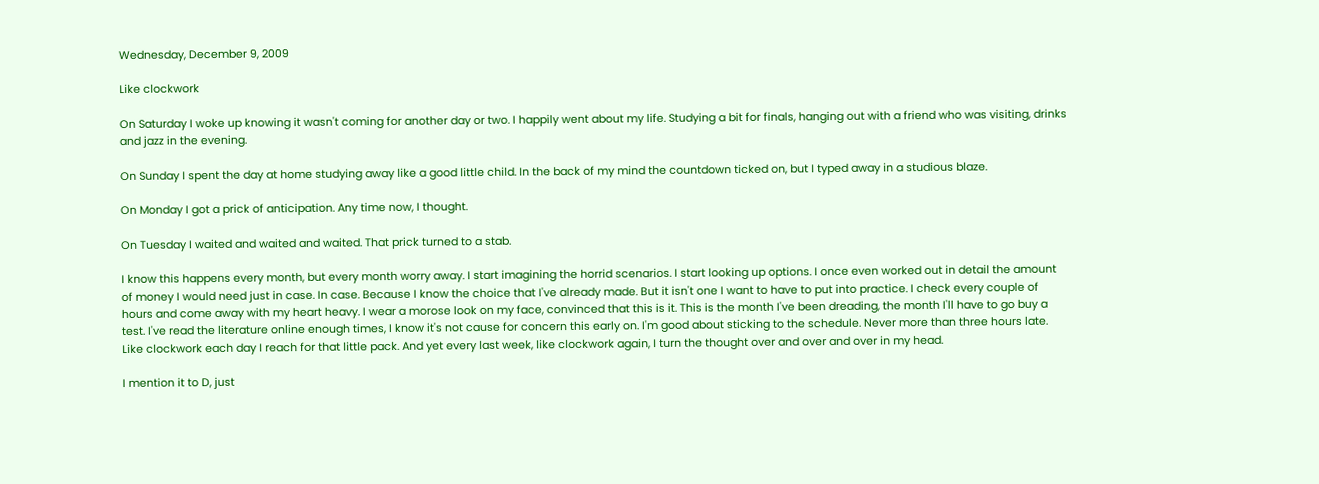Wednesday, December 9, 2009

Like clockwork

On Saturday I woke up knowing it wasn't coming for another day or two. I happily went about my life. Studying a bit for finals, hanging out with a friend who was visiting, drinks and jazz in the evening.

On Sunday I spent the day at home studying away like a good little child. In the back of my mind the countdown ticked on, but I typed away in a studious blaze.

On Monday I got a prick of anticipation. Any time now, I thought.

On Tuesday I waited and waited and waited. That prick turned to a stab.

I know this happens every month, but every month worry away. I start imagining the horrid scenarios. I start looking up options. I once even worked out in detail the amount of money I would need just in case. In case. Because I know the choice that I've already made. But it isn't one I want to have to put into practice. I check every couple of hours and come away with my heart heavy. I wear a morose look on my face, convinced that this is it. This is the month I've been dreading, the month I'll have to go buy a test. I've read the literature online enough times, I know it's not cause for concern this early on. I'm good about sticking to the schedule. Never more than three hours late. Like clockwork each day I reach for that little pack. And yet every last week, like clockwork again, I turn the thought over and over and over in my head.

I mention it to D, just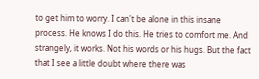to get him to worry. I can't be alone in this insane process. He knows I do this. He tries to comfort me. And strangely, it works. Not his words or his hugs. But the fact that I see a little doubt where there was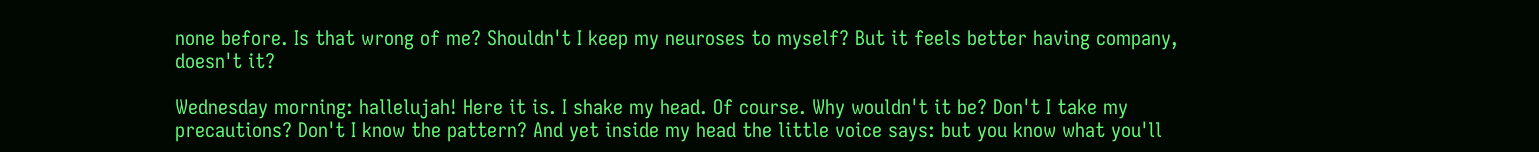none before. Is that wrong of me? Shouldn't I keep my neuroses to myself? But it feels better having company, doesn't it?

Wednesday morning: hallelujah! Here it is. I shake my head. Of course. Why wouldn't it be? Don't I take my precautions? Don't I know the pattern? And yet inside my head the little voice says: but you know what you'll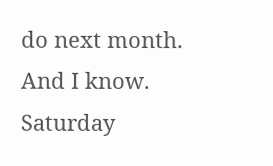do next month. And I know. Saturday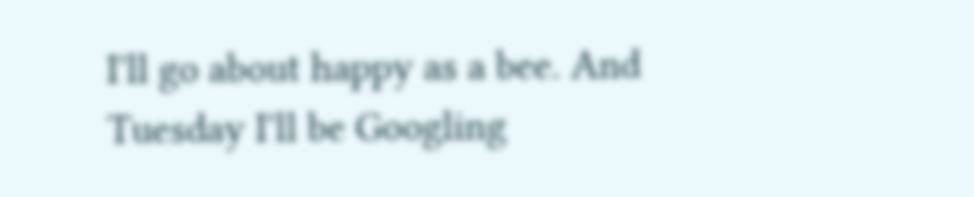I'll go about happy as a bee. And Tuesday I'll be Googling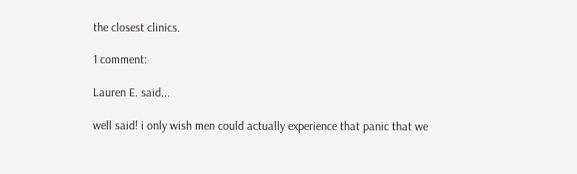the closest clinics.

1 comment:

Lauren E. said...

well said! i only wish men could actually experience that panic that we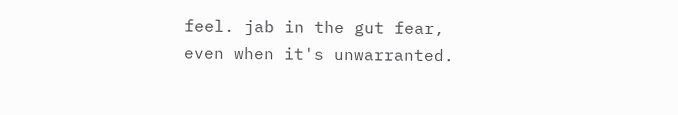feel. jab in the gut fear, even when it's unwarranted.